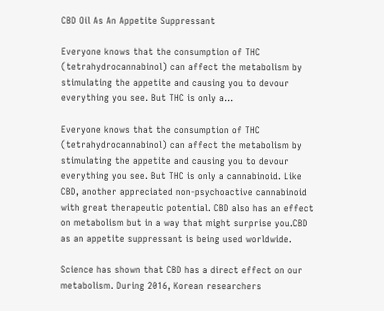CBD Oil As An Appetite Suppressant

Everyone knows that the consumption of THC (tetrahydrocannabinol) can affect the metabolism by stimulating the appetite and causing you to devour everything you see. But THC is only a...

Everyone knows that the consumption of THC (tetrahydrocannabinol) can affect the metabolism by stimulating the appetite and causing you to devour everything you see. But THC is only a cannabinoid. Like CBD, another appreciated non-psychoactive cannabinoid with great therapeutic potential. CBD also has an effect on metabolism but in a way that might surprise you.CBD as an appetite suppressant is being used worldwide.

Science has shown that CBD has a direct effect on our metabolism. During 2016, Korean researchers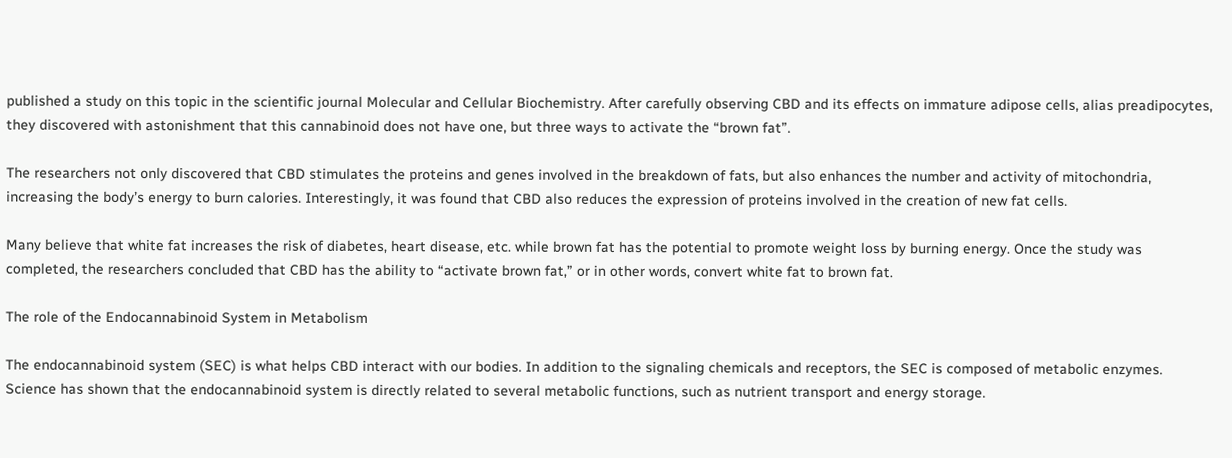published a study on this topic in the scientific journal Molecular and Cellular Biochemistry. After carefully observing CBD and its effects on immature adipose cells, alias preadipocytes, they discovered with astonishment that this cannabinoid does not have one, but three ways to activate the “brown fat”.

The researchers not only discovered that CBD stimulates the proteins and genes involved in the breakdown of fats, but also enhances the number and activity of mitochondria, increasing the body’s energy to burn calories. Interestingly, it was found that CBD also reduces the expression of proteins involved in the creation of new fat cells.

Many believe that white fat increases the risk of diabetes, heart disease, etc. while brown fat has the potential to promote weight loss by burning energy. Once the study was completed, the researchers concluded that CBD has the ability to “activate brown fat,” or in other words, convert white fat to brown fat.

The role of the Endocannabinoid System in Metabolism

The endocannabinoid system (SEC) is what helps CBD interact with our bodies. In addition to the signaling chemicals and receptors, the SEC is composed of metabolic enzymes. Science has shown that the endocannabinoid system is directly related to several metabolic functions, such as nutrient transport and energy storage.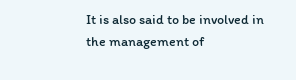It is also said to be involved in the management of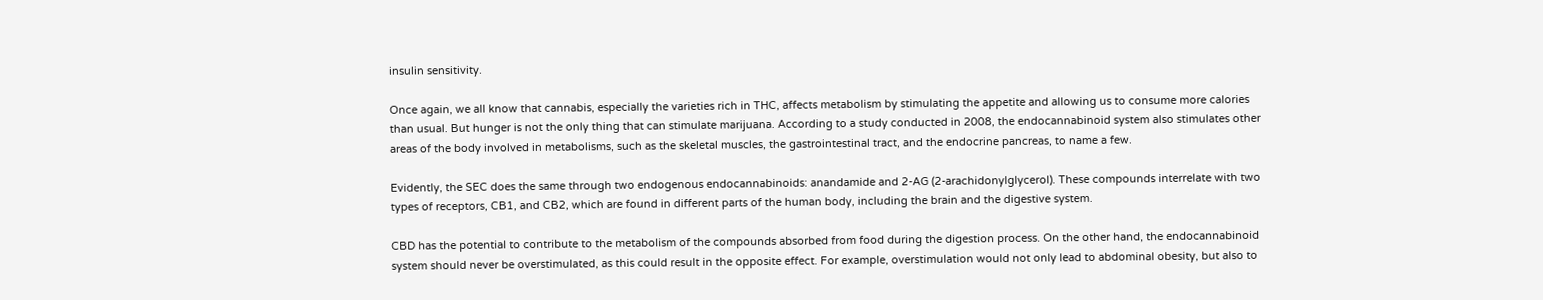insulin sensitivity.

Once again, we all know that cannabis, especially the varieties rich in THC, affects metabolism by stimulating the appetite and allowing us to consume more calories than usual. But hunger is not the only thing that can stimulate marijuana. According to a study conducted in 2008, the endocannabinoid system also stimulates other areas of the body involved in metabolisms, such as the skeletal muscles, the gastrointestinal tract, and the endocrine pancreas, to name a few.

Evidently, the SEC does the same through two endogenous endocannabinoids: anandamide and 2-AG (2-arachidonylglycerol). These compounds interrelate with two types of receptors, CB1, and CB2, which are found in different parts of the human body, including the brain and the digestive system.

CBD has the potential to contribute to the metabolism of the compounds absorbed from food during the digestion process. On the other hand, the endocannabinoid system should never be overstimulated, as this could result in the opposite effect. For example, overstimulation would not only lead to abdominal obesity, but also to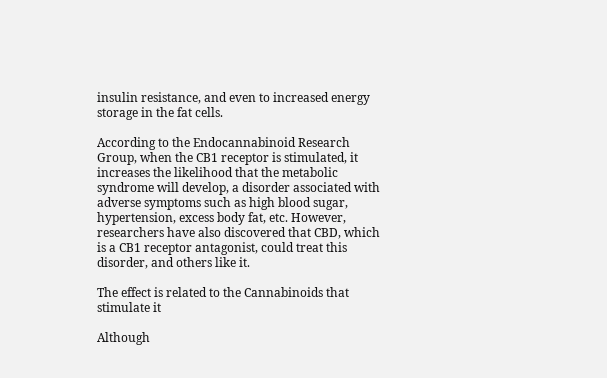insulin resistance, and even to increased energy storage in the fat cells.

According to the Endocannabinoid Research Group, when the CB1 receptor is stimulated, it increases the likelihood that the metabolic syndrome will develop, a disorder associated with adverse symptoms such as high blood sugar, hypertension, excess body fat, etc. However, researchers have also discovered that CBD, which is a CB1 receptor antagonist, could treat this disorder, and others like it.

The effect is related to the Cannabinoids that stimulate it

Although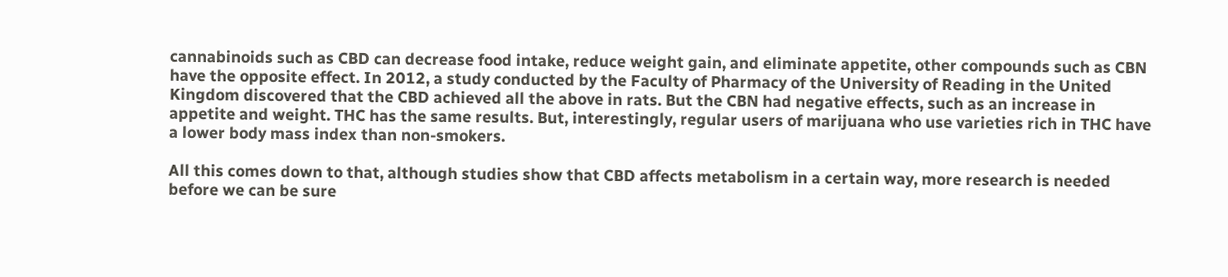cannabinoids such as CBD can decrease food intake, reduce weight gain, and eliminate appetite, other compounds such as CBN have the opposite effect. In 2012, a study conducted by the Faculty of Pharmacy of the University of Reading in the United Kingdom discovered that the CBD achieved all the above in rats. But the CBN had negative effects, such as an increase in appetite and weight. THC has the same results. But, interestingly, regular users of marijuana who use varieties rich in THC have a lower body mass index than non-smokers.

All this comes down to that, although studies show that CBD affects metabolism in a certain way, more research is needed before we can be sure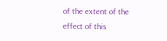of the extent of the effect of this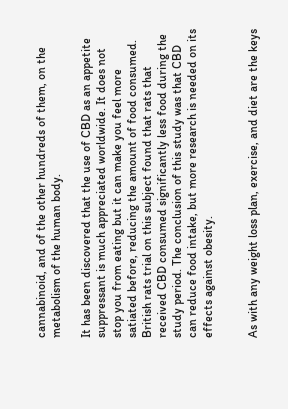cannabinoid, and of the other hundreds of them, on the metabolism of the human body.

It has been discovered that the use of CBD as an appetite suppressant is much appreciated worldwide. It does not stop you from eating but it can make you feel more satiated before, reducing the amount of food consumed. British rats trial on this subject found that rats that received CBD consumed significantly less food during the study period. The conclusion of this study was that CBD can reduce food intake, but more research is needed on its effects against obesity.


As with any weight loss plan, exercise, and diet are the keys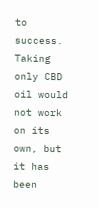to success. Taking only CBD oil would not work on its own, but it has been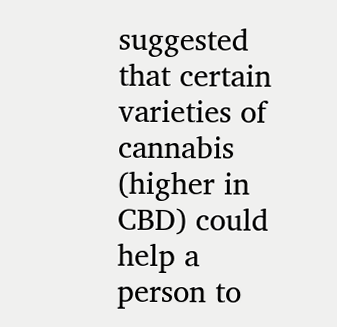suggested that certain varieties of cannabis (higher in CBD) could help a person to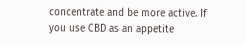concentrate and be more active. If you use CBD as an appetite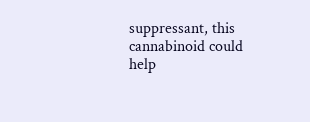suppressant, this cannabinoid could help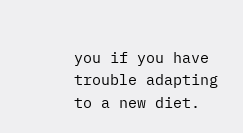you if you have trouble adapting to a new diet.